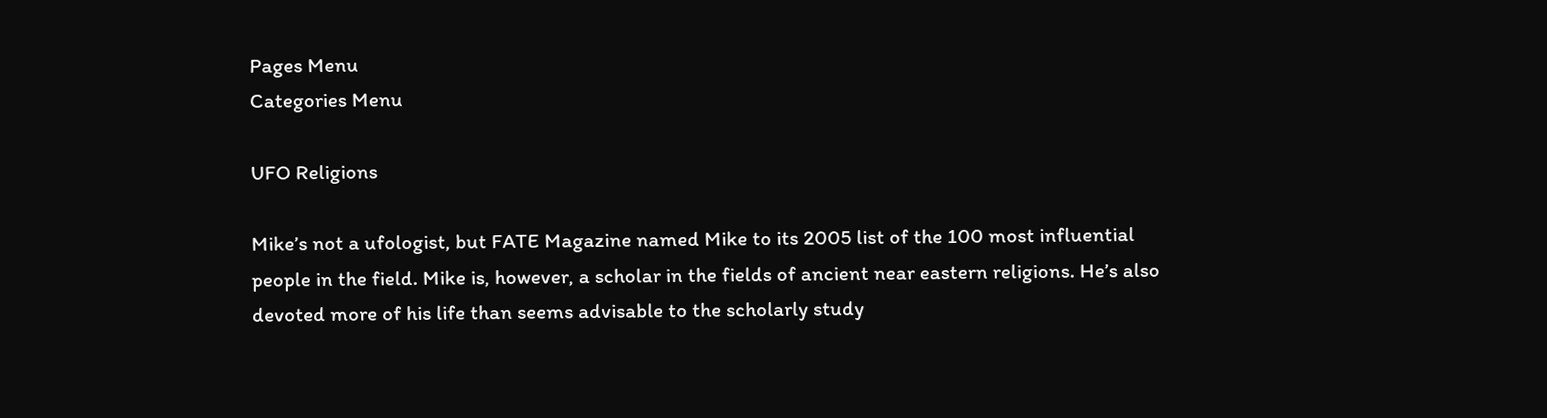Pages Menu
Categories Menu

UFO Religions

Mike’s not a ufologist, but FATE Magazine named Mike to its 2005 list of the 100 most influential people in the field. Mike is, however, a scholar in the fields of ancient near eastern religions. He’s also devoted more of his life than seems advisable to the scholarly study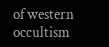of western occultism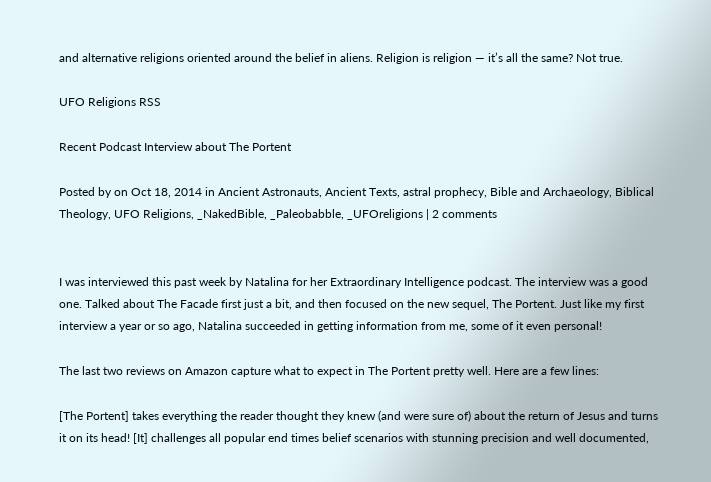and alternative religions oriented around the belief in aliens. Religion is religion — it’s all the same? Not true.

UFO Religions RSS

Recent Podcast Interview about The Portent

Posted by on Oct 18, 2014 in Ancient Astronauts, Ancient Texts, astral prophecy, Bible and Archaeology, Biblical Theology, UFO Religions, _NakedBible, _Paleobabble, _UFOreligions | 2 comments


I was interviewed this past week by Natalina for her Extraordinary Intelligence podcast. The interview was a good one. Talked about The Facade first just a bit, and then focused on the new sequel, The Portent. Just like my first interview a year or so ago, Natalina succeeded in getting information from me, some of it even personal!

The last two reviews on Amazon capture what to expect in The Portent pretty well. Here are a few lines:

[The Portent] takes everything the reader thought they knew (and were sure of) about the return of Jesus and turns it on its head! [It] challenges all popular end times belief scenarios with stunning precision and well documented,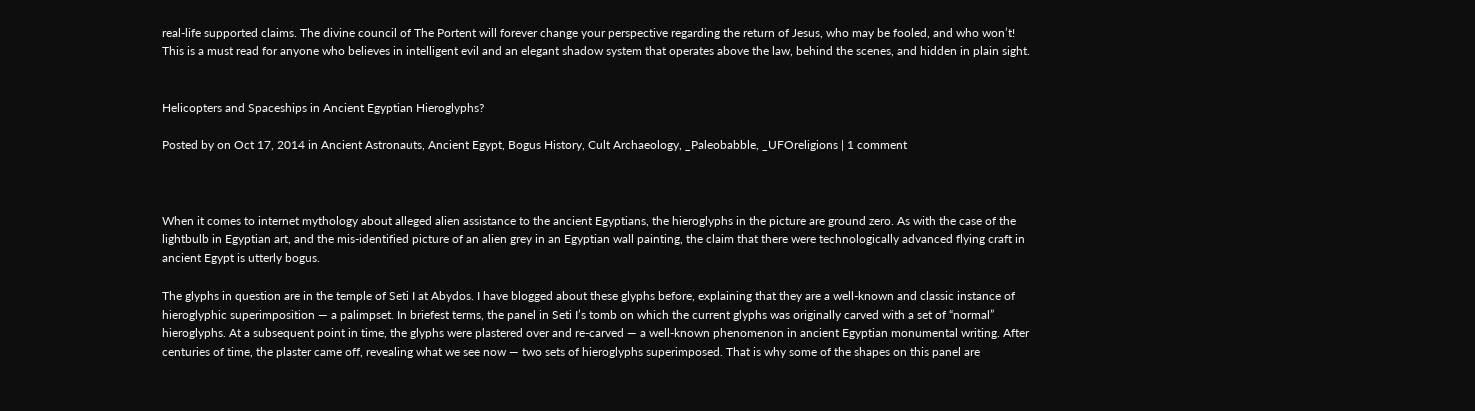real-life supported claims. The divine council of The Portent will forever change your perspective regarding the return of Jesus, who may be fooled, and who won’t! This is a must read for anyone who believes in intelligent evil and an elegant shadow system that operates above the law, behind the scenes, and hidden in plain sight.


Helicopters and Spaceships in Ancient Egyptian Hieroglyphs?

Posted by on Oct 17, 2014 in Ancient Astronauts, Ancient Egypt, Bogus History, Cult Archaeology, _Paleobabble, _UFOreligions | 1 comment



When it comes to internet mythology about alleged alien assistance to the ancient Egyptians, the hieroglyphs in the picture are ground zero. As with the case of the lightbulb in Egyptian art, and the mis-identified picture of an alien grey in an Egyptian wall painting, the claim that there were technologically advanced flying craft in ancient Egypt is utterly bogus.

The glyphs in question are in the temple of Seti I at Abydos. I have blogged about these glyphs before, explaining that they are a well-known and classic instance of hieroglyphic superimposition — a palimpset. In briefest terms, the panel in Seti I’s tomb on which the current glyphs was originally carved with a set of “normal” hieroglyphs. At a subsequent point in time, the glyphs were plastered over and re-carved — a well-known phenomenon in ancient Egyptian monumental writing. After centuries of time, the plaster came off, revealing what we see now — two sets of hieroglyphs superimposed. That is why some of the shapes on this panel are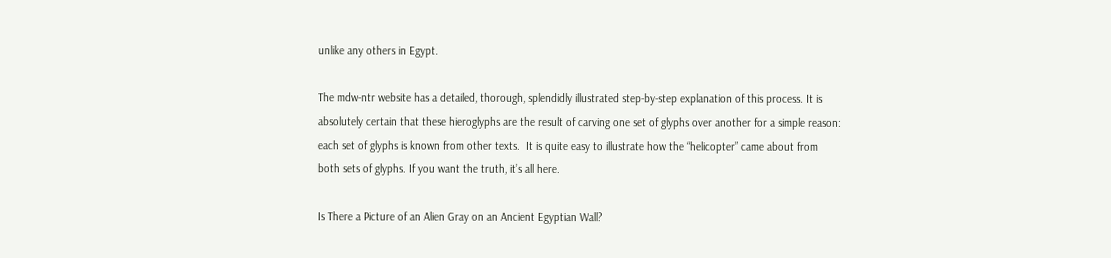unlike any others in Egypt.

The mdw-ntr website has a detailed, thorough, splendidly illustrated step-by-step explanation of this process. It is absolutely certain that these hieroglyphs are the result of carving one set of glyphs over another for a simple reason: each set of glyphs is known from other texts.  It is quite easy to illustrate how the “helicopter” came about from both sets of glyphs. If you want the truth, it’s all here.

Is There a Picture of an Alien Gray on an Ancient Egyptian Wall?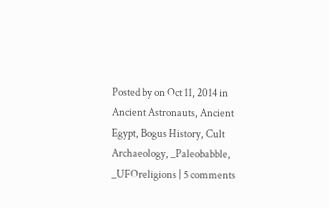Posted by on Oct 11, 2014 in Ancient Astronauts, Ancient Egypt, Bogus History, Cult Archaeology, _Paleobabble, _UFOreligions | 5 comments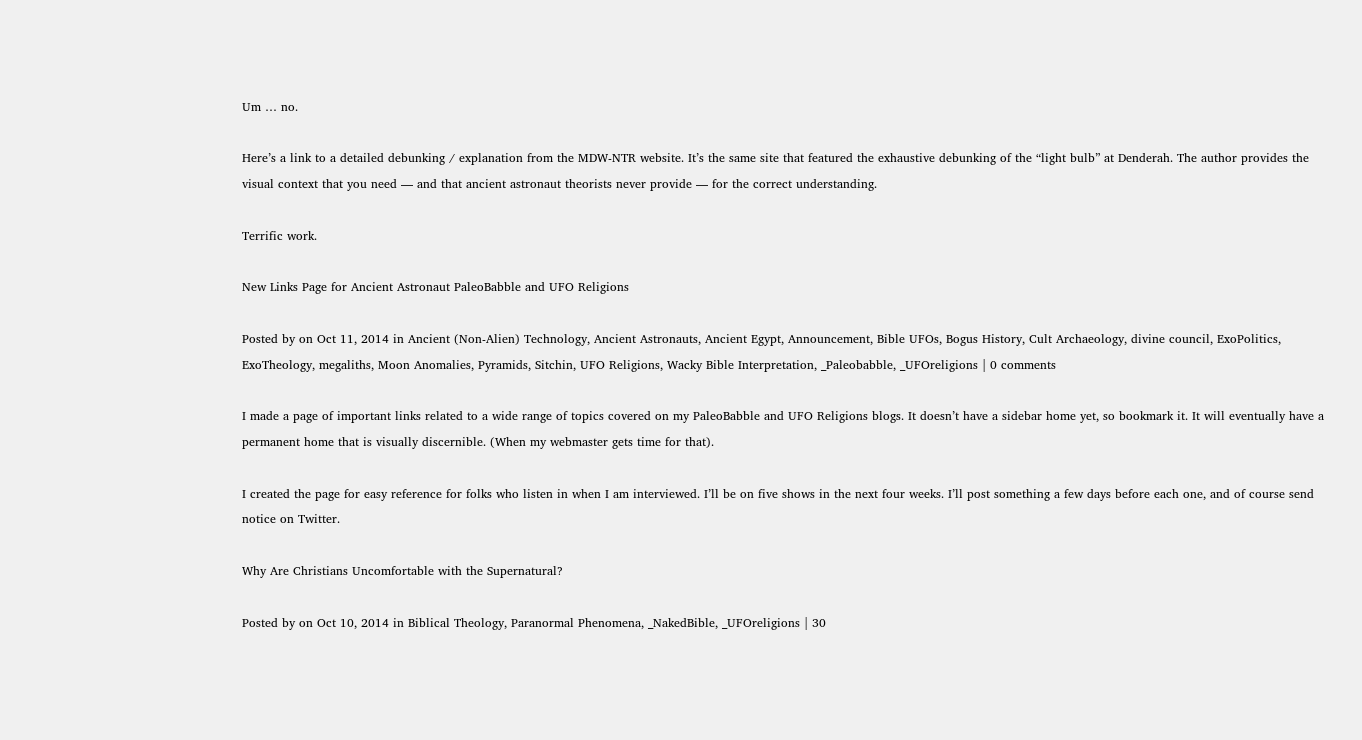Um … no.

Here’s a link to a detailed debunking / explanation from the MDW-NTR website. It’s the same site that featured the exhaustive debunking of the “light bulb” at Denderah. The author provides the visual context that you need — and that ancient astronaut theorists never provide — for the correct understanding.

Terrific work.

New Links Page for Ancient Astronaut PaleoBabble and UFO Religions

Posted by on Oct 11, 2014 in Ancient (Non-Alien) Technology, Ancient Astronauts, Ancient Egypt, Announcement, Bible UFOs, Bogus History, Cult Archaeology, divine council, ExoPolitics, ExoTheology, megaliths, Moon Anomalies, Pyramids, Sitchin, UFO Religions, Wacky Bible Interpretation, _Paleobabble, _UFOreligions | 0 comments

I made a page of important links related to a wide range of topics covered on my PaleoBabble and UFO Religions blogs. It doesn’t have a sidebar home yet, so bookmark it. It will eventually have a permanent home that is visually discernible. (When my webmaster gets time for that).

I created the page for easy reference for folks who listen in when I am interviewed. I’ll be on five shows in the next four weeks. I’ll post something a few days before each one, and of course send notice on Twitter.

Why Are Christians Uncomfortable with the Supernatural?

Posted by on Oct 10, 2014 in Biblical Theology, Paranormal Phenomena, _NakedBible, _UFOreligions | 30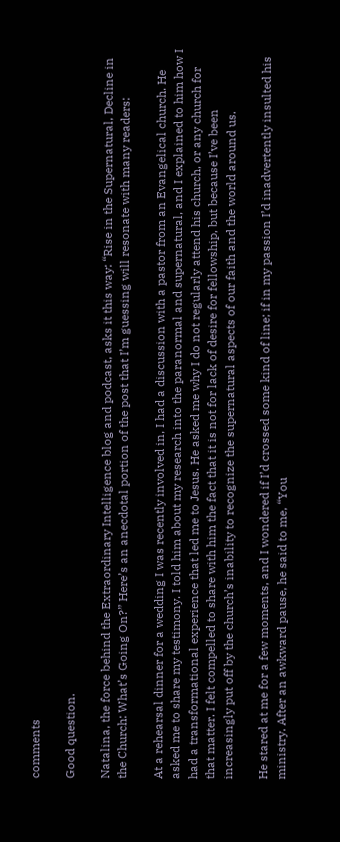comments

Good question.

Natalina, the force behind the Extraordinary Intelligence blog and podcast, asks it this way: “Rise in the Supernatural, Decline in the Church: What’s Going On?” Here’s an anecdotal portion of the post that I’m guessing will resonate with many readers:

At a rehearsal dinner for a wedding I was recently involved in, I had a discussion with a pastor from an Evangelical church. He asked me to share my testimony. I told him about my research into the paranormal and supernatural, and I explained to him how I had a transformational experience that led me to Jesus. He asked me why I do not regularly attend his church, or any church for that matter. I felt compelled to share with him the fact that it is not for lack of desire for fellowship, but because I’ve been increasingly put off by the church’s inability to recognize the supernatural aspects of our faith and the world around us.

He stared at me for a few moments, and I wondered if I’d crossed some kind of line; if in my passion I’d inadvertently insulted his ministry. After an awkward pause, he said to me, “You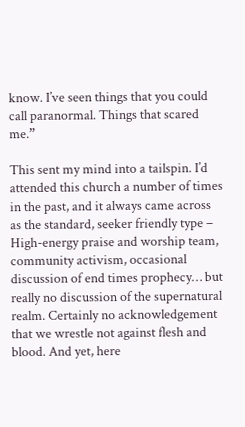know. I’ve seen things that you could call paranormal. Things that scared me.”

This sent my mind into a tailspin. I’d attended this church a number of times in the past, and it always came across as the standard, seeker friendly type – High-energy praise and worship team, community activism, occasional discussion of end times prophecy… but really no discussion of the supernatural realm. Certainly no acknowledgement that we wrestle not against flesh and blood. And yet, here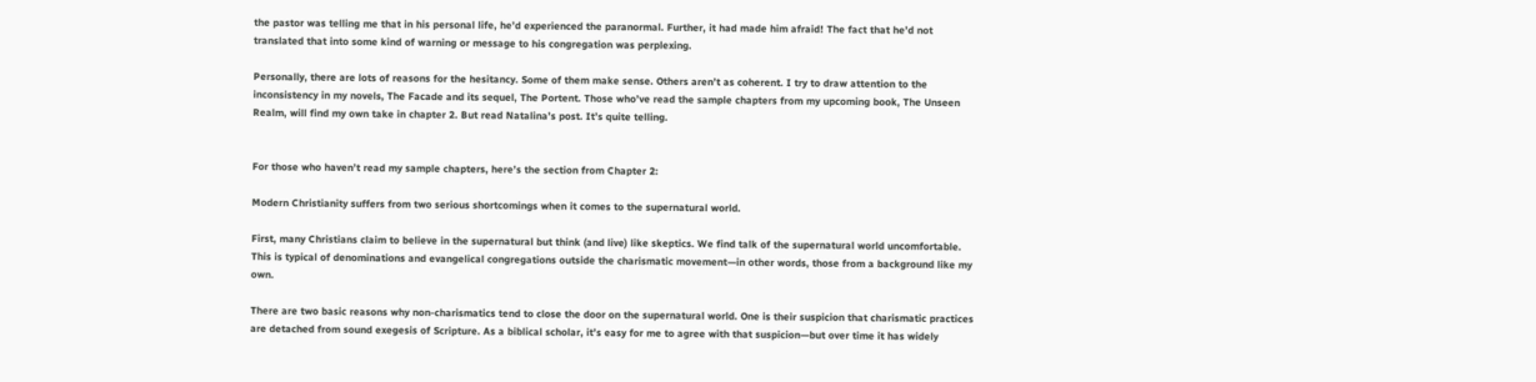the pastor was telling me that in his personal life, he’d experienced the paranormal. Further, it had made him afraid! The fact that he’d not translated that into some kind of warning or message to his congregation was perplexing.

Personally, there are lots of reasons for the hesitancy. Some of them make sense. Others aren’t as coherent. I try to draw attention to the inconsistency in my novels, The Facade and its sequel, The Portent. Those who’ve read the sample chapters from my upcoming book, The Unseen Realm, will find my own take in chapter 2. But read Natalina’s post. It’s quite telling.


For those who haven’t read my sample chapters, here’s the section from Chapter 2:

Modern Christianity suffers from two serious shortcomings when it comes to the supernatural world.

First, many Christians claim to believe in the supernatural but think (and live) like skeptics. We find talk of the supernatural world uncomfortable. This is typical of denominations and evangelical congregations outside the charismatic movement—in other words, those from a background like my own.

There are two basic reasons why non-charismatics tend to close the door on the supernatural world. One is their suspicion that charismatic practices are detached from sound exegesis of Scripture. As a biblical scholar, it’s easy for me to agree with that suspicion—but over time it has widely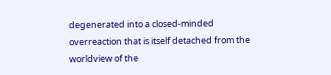degenerated into a closed-minded overreaction that is itself detached from the worldview of the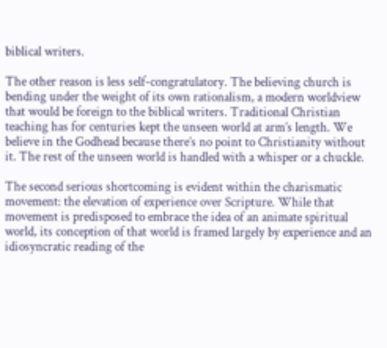biblical writers.

The other reason is less self-congratulatory. The believing church is bending under the weight of its own rationalism, a modern worldview that would be foreign to the biblical writers. Traditional Christian teaching has for centuries kept the unseen world at arm’s length. We believe in the Godhead because there’s no point to Christianity without it. The rest of the unseen world is handled with a whisper or a chuckle.

The second serious shortcoming is evident within the charismatic movement: the elevation of experience over Scripture. While that movement is predisposed to embrace the idea of an animate spiritual world, its conception of that world is framed largely by experience and an idiosyncratic reading of the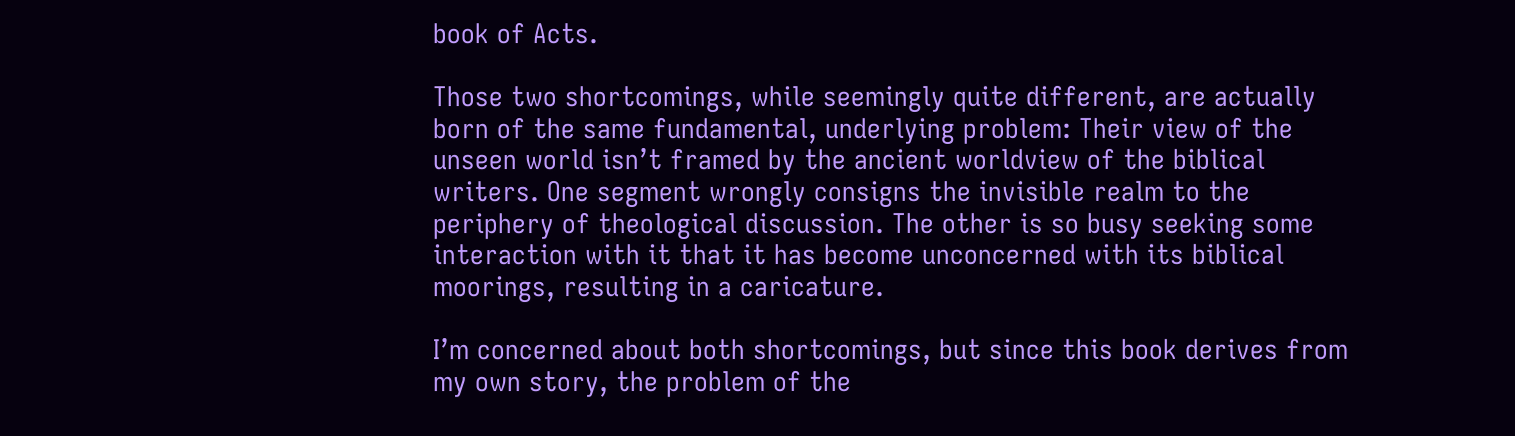book of Acts.

Those two shortcomings, while seemingly quite different, are actually born of the same fundamental, underlying problem: Their view of the unseen world isn’t framed by the ancient worldview of the biblical writers. One segment wrongly consigns the invisible realm to the periphery of theological discussion. The other is so busy seeking some interaction with it that it has become unconcerned with its biblical moorings, resulting in a caricature.

I’m concerned about both shortcomings, but since this book derives from my own story, the problem of the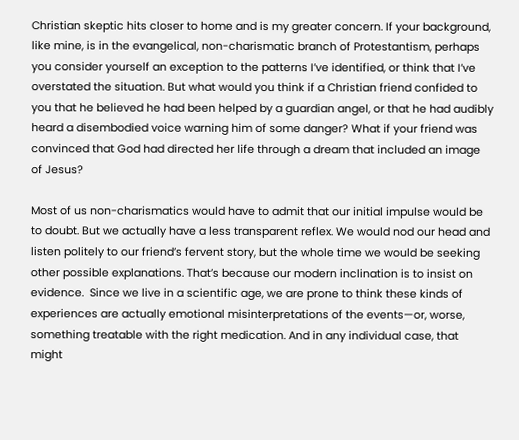Christian skeptic hits closer to home and is my greater concern. If your background, like mine, is in the evangelical, non-charismatic branch of Protestantism, perhaps you consider yourself an exception to the patterns I’ve identified, or think that I’ve overstated the situation. But what would you think if a Christian friend confided to you that he believed he had been helped by a guardian angel, or that he had audibly heard a disembodied voice warning him of some danger? What if your friend was convinced that God had directed her life through a dream that included an image of Jesus?

Most of us non-charismatics would have to admit that our initial impulse would be to doubt. But we actually have a less transparent reflex. We would nod our head and listen politely to our friend’s fervent story, but the whole time we would be seeking other possible explanations. That’s because our modern inclination is to insist on evidence.  Since we live in a scientific age, we are prone to think these kinds of experiences are actually emotional misinterpretations of the events—or, worse, something treatable with the right medication. And in any individual case, that might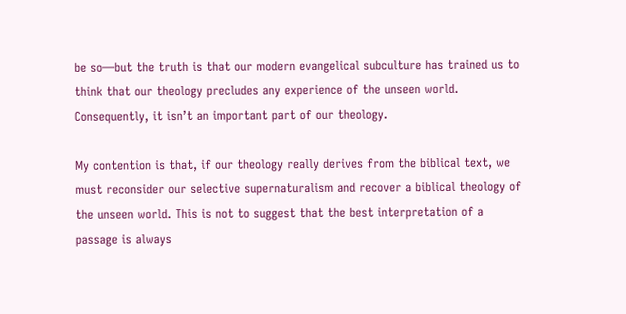be so—but the truth is that our modern evangelical subculture has trained us to think that our theology precludes any experience of the unseen world. Consequently, it isn’t an important part of our theology.

My contention is that, if our theology really derives from the biblical text, we must reconsider our selective supernaturalism and recover a biblical theology of the unseen world. This is not to suggest that the best interpretation of a passage is always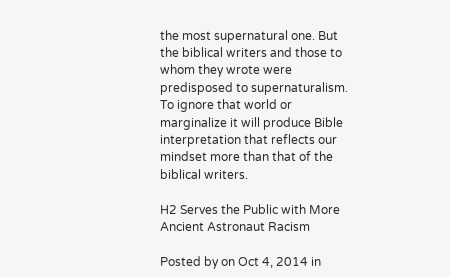the most supernatural one. But the biblical writers and those to whom they wrote were predisposed to supernaturalism. To ignore that world or marginalize it will produce Bible interpretation that reflects our mindset more than that of the biblical writers.

H2 Serves the Public with More Ancient Astronaut Racism

Posted by on Oct 4, 2014 in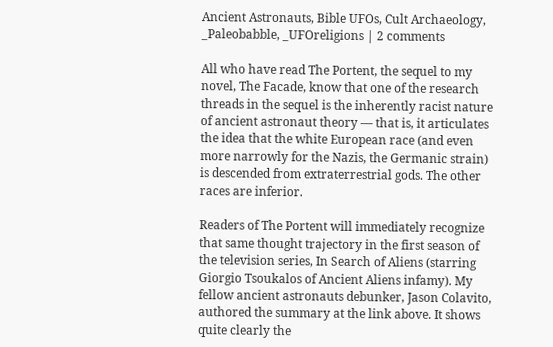Ancient Astronauts, Bible UFOs, Cult Archaeology, _Paleobabble, _UFOreligions | 2 comments

All who have read The Portent, the sequel to my novel, The Facade, know that one of the research threads in the sequel is the inherently racist nature of ancient astronaut theory — that is, it articulates the idea that the white European race (and even more narrowly for the Nazis, the Germanic strain) is descended from extraterrestrial gods. The other races are inferior.

Readers of The Portent will immediately recognize that same thought trajectory in the first season of the television series, In Search of Aliens (starring Giorgio Tsoukalos of Ancient Aliens infamy). My fellow ancient astronauts debunker, Jason Colavito, authored the summary at the link above. It shows quite clearly the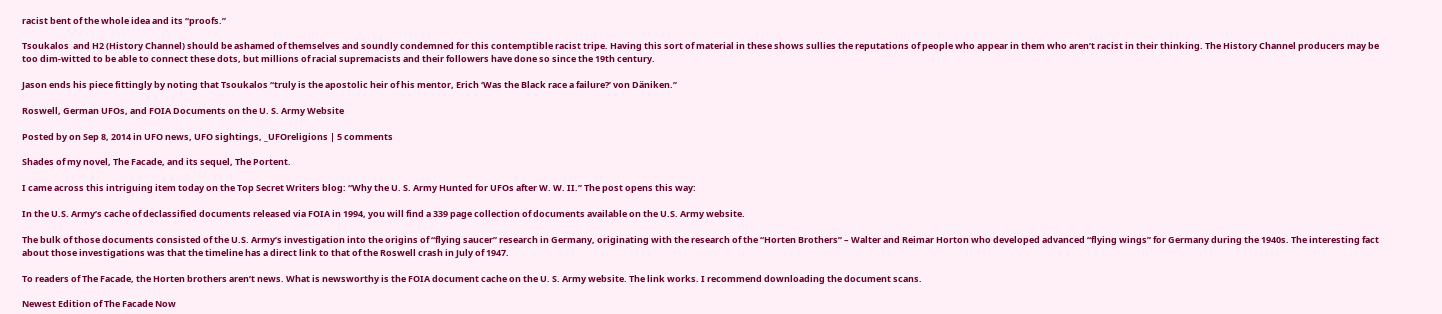racist bent of the whole idea and its “proofs.”

Tsoukalos  and H2 (History Channel) should be ashamed of themselves and soundly condemned for this contemptible racist tripe. Having this sort of material in these shows sullies the reputations of people who appear in them who aren’t racist in their thinking. The History Channel producers may be too dim-witted to be able to connect these dots, but millions of racial supremacists and their followers have done so since the 19th century.

Jason ends his piece fittingly by noting that Tsoukalos “truly is the apostolic heir of his mentor, Erich ‘Was the Black race a failure?’ von Däniken.”

Roswell, German UFOs, and FOIA Documents on the U. S. Army Website

Posted by on Sep 8, 2014 in UFO news, UFO sightings, _UFOreligions | 5 comments

Shades of my novel, The Facade, and its sequel, The Portent.

I came across this intriguing item today on the Top Secret Writers blog: “Why the U. S. Army Hunted for UFOs after W. W. II.” The post opens this way:

In the U.S. Army’s cache of declassified documents released via FOIA in 1994, you will find a 339 page collection of documents available on the U.S. Army website.

The bulk of those documents consisted of the U.S. Army’s investigation into the origins of “flying saucer” research in Germany, originating with the research of the “Horten Brothers” – Walter and Reimar Horton who developed advanced “flying wings” for Germany during the 1940s. The interesting fact about those investigations was that the timeline has a direct link to that of the Roswell crash in July of 1947.

To readers of The Facade, the Horten brothers aren’t news. What is newsworthy is the FOIA document cache on the U. S. Army website. The link works. I recommend downloading the document scans.

Newest Edition of The Facade Now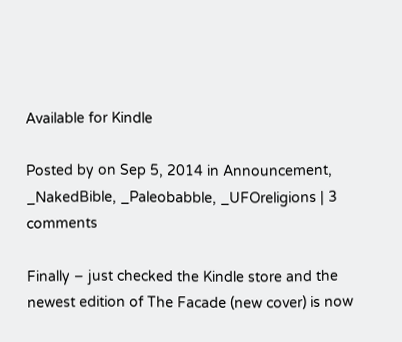Available for Kindle

Posted by on Sep 5, 2014 in Announcement, _NakedBible, _Paleobabble, _UFOreligions | 3 comments

Finally – just checked the Kindle store and the newest edition of The Facade (new cover) is now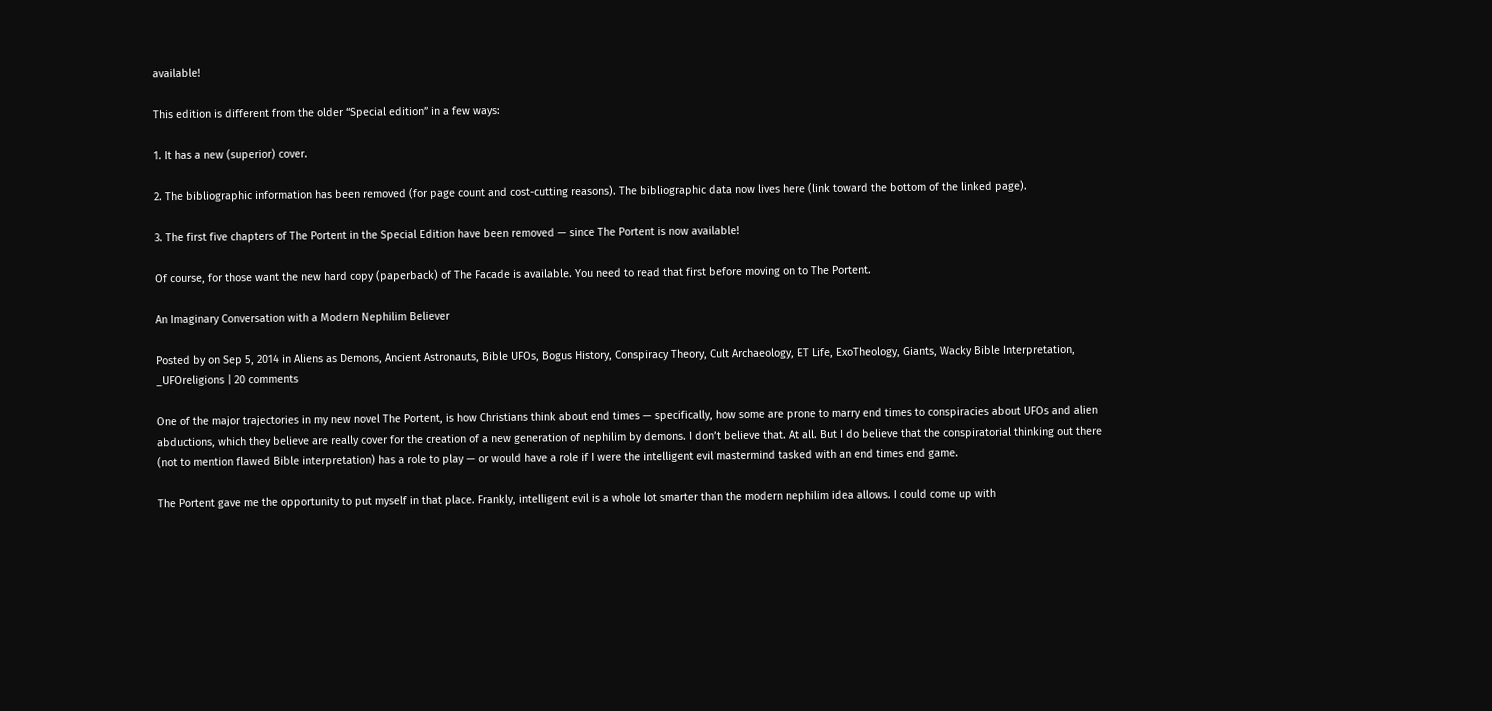available!

This edition is different from the older “Special edition” in a few ways:

1. It has a new (superior) cover.

2. The bibliographic information has been removed (for page count and cost-cutting reasons). The bibliographic data now lives here (link toward the bottom of the linked page).

3. The first five chapters of The Portent in the Special Edition have been removed — since The Portent is now available!

Of course, for those want the new hard copy (paperback) of The Facade is available. You need to read that first before moving on to The Portent.

An Imaginary Conversation with a Modern Nephilim Believer

Posted by on Sep 5, 2014 in Aliens as Demons, Ancient Astronauts, Bible UFOs, Bogus History, Conspiracy Theory, Cult Archaeology, ET Life, ExoTheology, Giants, Wacky Bible Interpretation, _UFOreligions | 20 comments

One of the major trajectories in my new novel The Portent, is how Christians think about end times — specifically, how some are prone to marry end times to conspiracies about UFOs and alien abductions, which they believe are really cover for the creation of a new generation of nephilim by demons. I don’t believe that. At all. But I do believe that the conspiratorial thinking out there (not to mention flawed Bible interpretation) has a role to play — or would have a role if I were the intelligent evil mastermind tasked with an end times end game.

The Portent gave me the opportunity to put myself in that place. Frankly, intelligent evil is a whole lot smarter than the modern nephilim idea allows. I could come up with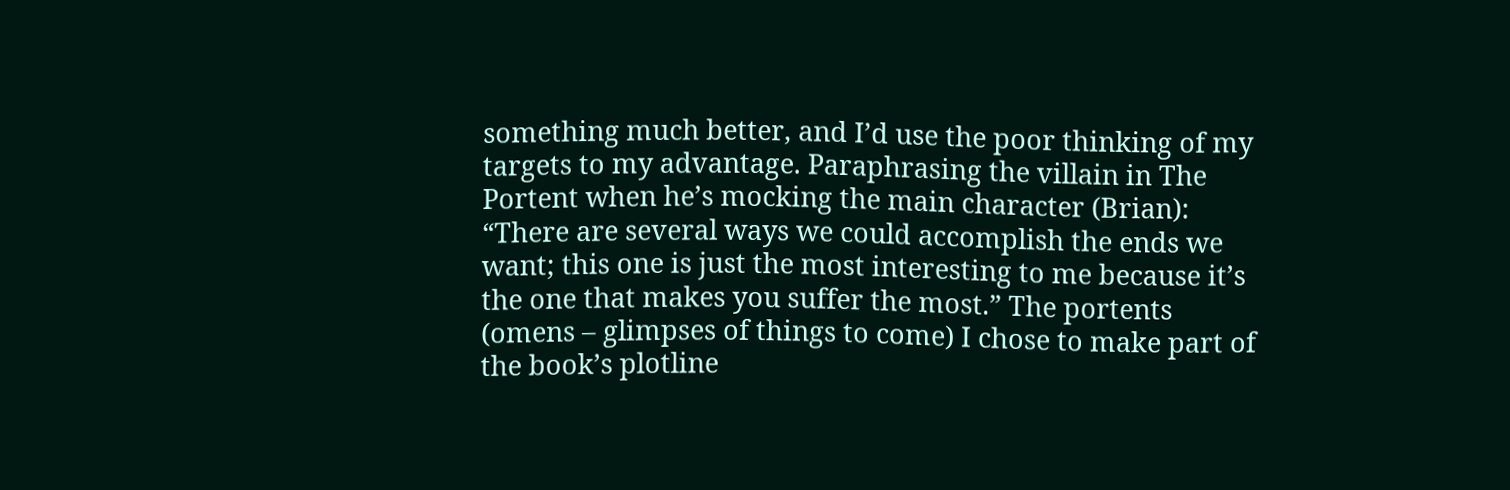something much better, and I’d use the poor thinking of my targets to my advantage. Paraphrasing the villain in The Portent when he’s mocking the main character (Brian): “There are several ways we could accomplish the ends we want; this one is just the most interesting to me because it’s the one that makes you suffer the most.” The portents (omens – glimpses of things to come) I chose to make part of the book’s plotline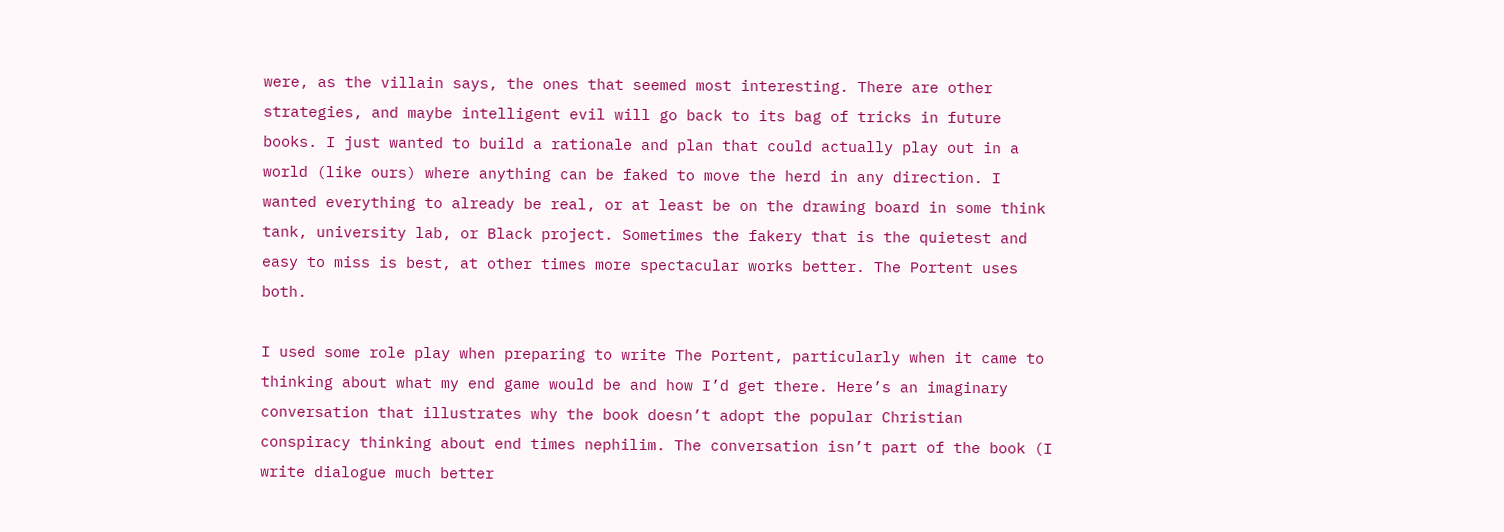were, as the villain says, the ones that seemed most interesting. There are other strategies, and maybe intelligent evil will go back to its bag of tricks in future books. I just wanted to build a rationale and plan that could actually play out in a world (like ours) where anything can be faked to move the herd in any direction. I wanted everything to already be real, or at least be on the drawing board in some think tank, university lab, or Black project. Sometimes the fakery that is the quietest and easy to miss is best, at other times more spectacular works better. The Portent uses both.

I used some role play when preparing to write The Portent, particularly when it came to thinking about what my end game would be and how I’d get there. Here’s an imaginary conversation that illustrates why the book doesn’t adopt the popular Christian conspiracy thinking about end times nephilim. The conversation isn’t part of the book (I write dialogue much better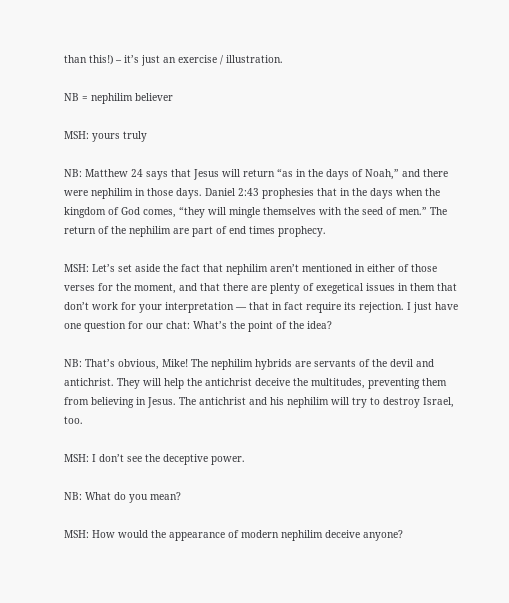than this!) – it’s just an exercise / illustration.

NB = nephilim believer

MSH: yours truly

NB: Matthew 24 says that Jesus will return “as in the days of Noah,” and there were nephilim in those days. Daniel 2:43 prophesies that in the days when the kingdom of God comes, “they will mingle themselves with the seed of men.” The return of the nephilim are part of end times prophecy.

MSH: Let’s set aside the fact that nephilim aren’t mentioned in either of those verses for the moment, and that there are plenty of exegetical issues in them that don’t work for your interpretation — that in fact require its rejection. I just have one question for our chat: What’s the point of the idea?

NB: That’s obvious, Mike! The nephilim hybrids are servants of the devil and antichrist. They will help the antichrist deceive the multitudes, preventing them from believing in Jesus. The antichrist and his nephilim will try to destroy Israel, too.

MSH: I don’t see the deceptive power.

NB: What do you mean?

MSH: How would the appearance of modern nephilim deceive anyone?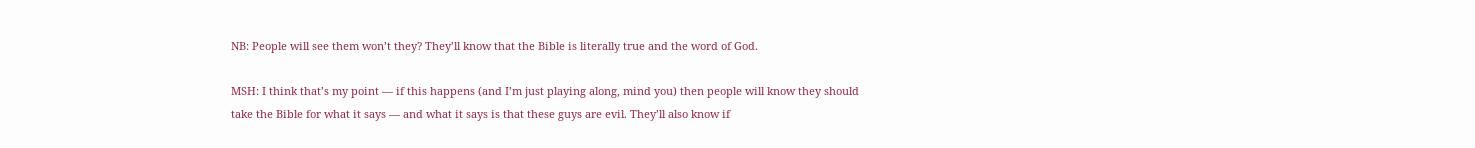NB: People will see them won’t they? They’ll know that the Bible is literally true and the word of God.

MSH: I think that’s my point — if this happens (and I’m just playing along, mind you) then people will know they should take the Bible for what it says — and what it says is that these guys are evil. They’ll also know if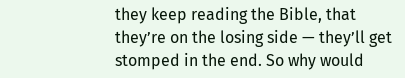they keep reading the Bible, that they’re on the losing side — they’ll get stomped in the end. So why would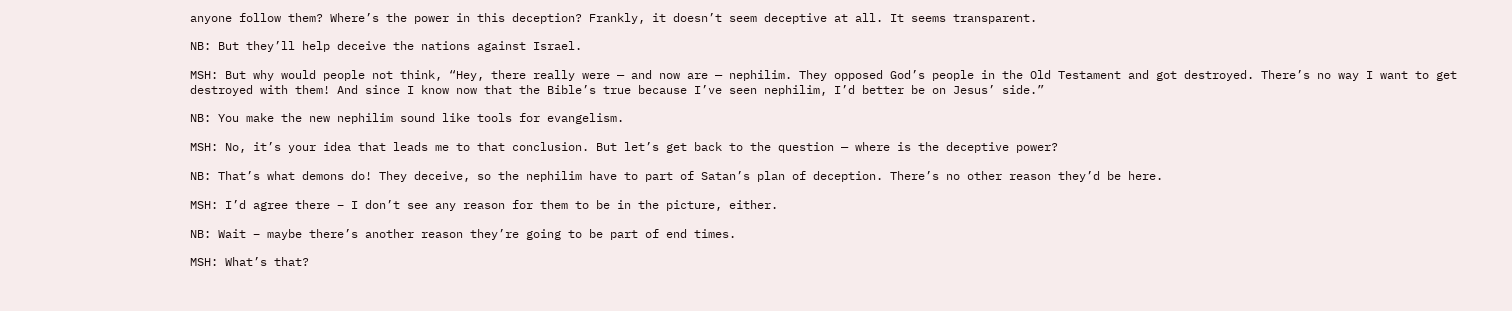anyone follow them? Where’s the power in this deception? Frankly, it doesn’t seem deceptive at all. It seems transparent.

NB: But they’ll help deceive the nations against Israel.

MSH: But why would people not think, “Hey, there really were — and now are — nephilim. They opposed God’s people in the Old Testament and got destroyed. There’s no way I want to get destroyed with them! And since I know now that the Bible’s true because I’ve seen nephilim, I’d better be on Jesus’ side.”

NB: You make the new nephilim sound like tools for evangelism.

MSH: No, it’s your idea that leads me to that conclusion. But let’s get back to the question — where is the deceptive power?

NB: That’s what demons do! They deceive, so the nephilim have to part of Satan’s plan of deception. There’s no other reason they’d be here.

MSH: I’d agree there – I don’t see any reason for them to be in the picture, either.

NB: Wait – maybe there’s another reason they’re going to be part of end times.

MSH: What’s that?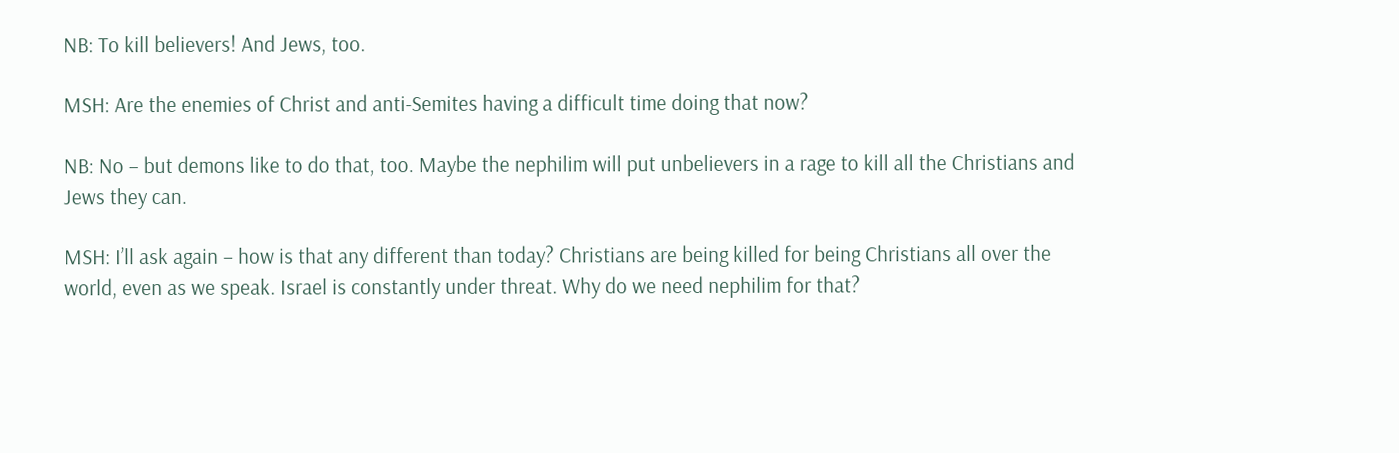NB: To kill believers! And Jews, too.

MSH: Are the enemies of Christ and anti-Semites having a difficult time doing that now?

NB: No – but demons like to do that, too. Maybe the nephilim will put unbelievers in a rage to kill all the Christians and Jews they can.

MSH: I’ll ask again – how is that any different than today? Christians are being killed for being Christians all over the world, even as we speak. Israel is constantly under threat. Why do we need nephilim for that?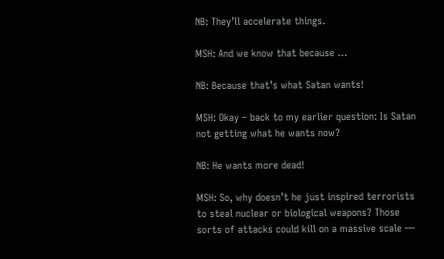NB: They’ll accelerate things.

MSH: And we know that because …

NB: Because that’s what Satan wants!

MSH: Okay – back to my earlier question: Is Satan not getting what he wants now?

NB: He wants more dead!

MSH: So, why doesn’t he just inspired terrorists to steal nuclear or biological weapons? Those sorts of attacks could kill on a massive scale —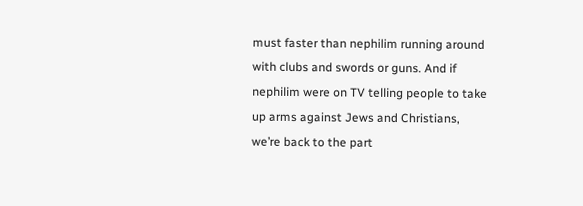must faster than nephilim running around with clubs and swords or guns. And if nephilim were on TV telling people to take up arms against Jews and Christians, we’re back to the part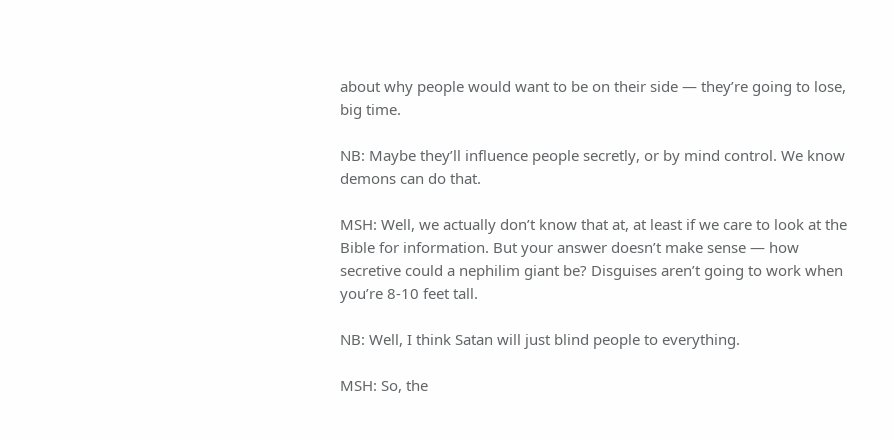about why people would want to be on their side — they’re going to lose, big time.

NB: Maybe they’ll influence people secretly, or by mind control. We know demons can do that.

MSH: Well, we actually don’t know that at, at least if we care to look at the Bible for information. But your answer doesn’t make sense — how secretive could a nephilim giant be? Disguises aren’t going to work when you’re 8-10 feet tall.

NB: Well, I think Satan will just blind people to everything.

MSH: So, the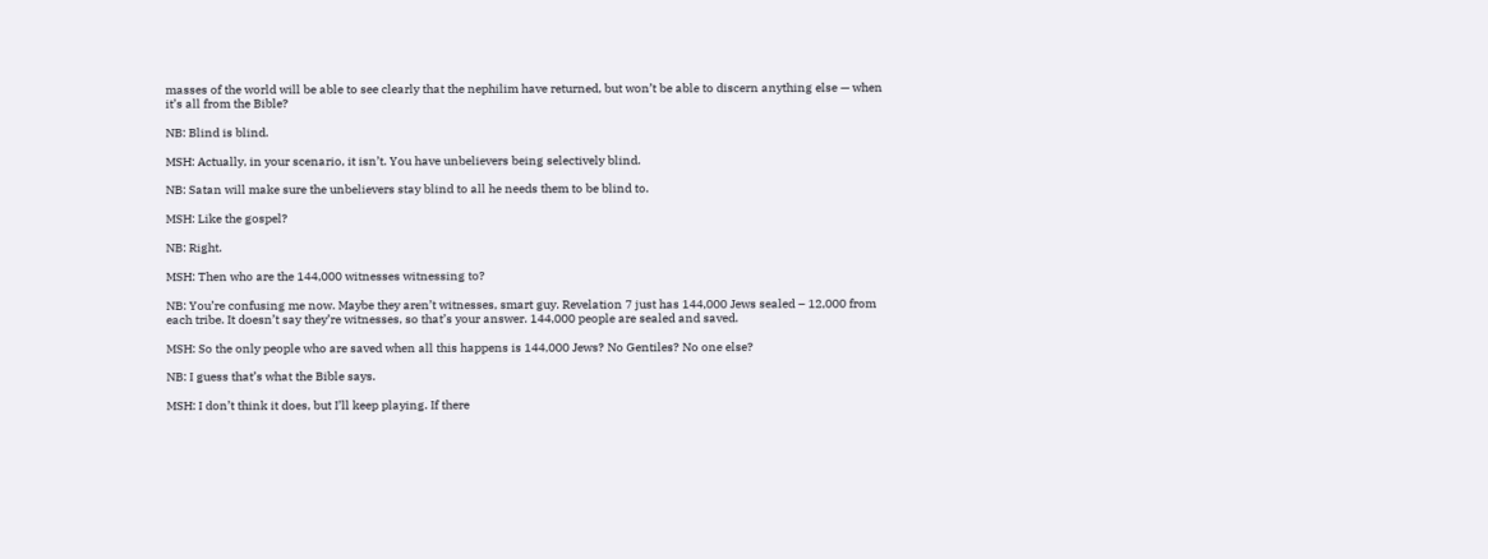masses of the world will be able to see clearly that the nephilim have returned, but won’t be able to discern anything else — when it’s all from the Bible?

NB: Blind is blind.

MSH: Actually, in your scenario, it isn’t. You have unbelievers being selectively blind.

NB: Satan will make sure the unbelievers stay blind to all he needs them to be blind to.

MSH: Like the gospel?

NB: Right.

MSH: Then who are the 144,000 witnesses witnessing to?

NB: You’re confusing me now. Maybe they aren’t witnesses, smart guy. Revelation 7 just has 144,000 Jews sealed – 12,000 from each tribe. It doesn’t say they’re witnesses, so that’s your answer. 144,000 people are sealed and saved.

MSH: So the only people who are saved when all this happens is 144,000 Jews? No Gentiles? No one else?

NB: I guess that’s what the Bible says.

MSH: I don’t think it does, but I’ll keep playing. If there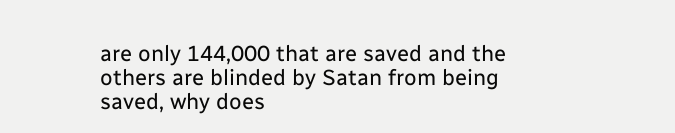are only 144,000 that are saved and the others are blinded by Satan from being saved, why does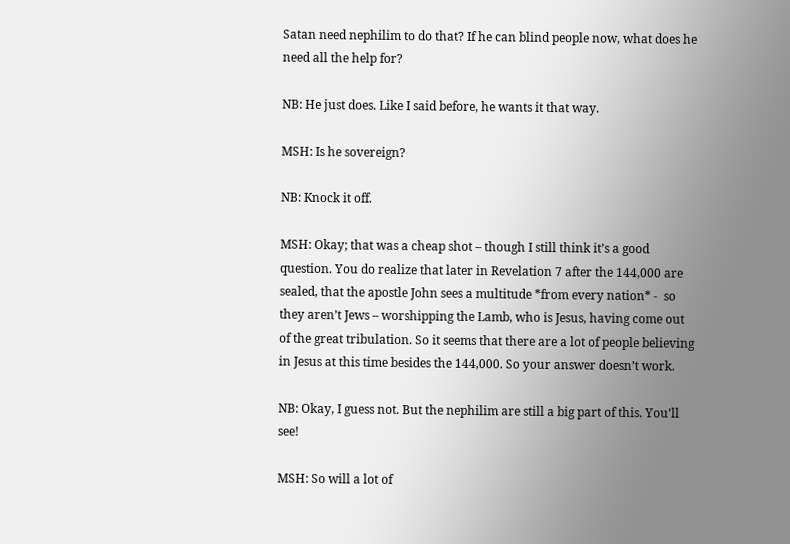Satan need nephilim to do that? If he can blind people now, what does he need all the help for?

NB: He just does. Like I said before, he wants it that way.

MSH: Is he sovereign?

NB: Knock it off.

MSH: Okay; that was a cheap shot – though I still think it’s a good question. You do realize that later in Revelation 7 after the 144,000 are sealed, that the apostle John sees a multitude *from every nation* -  so they aren’t Jews – worshipping the Lamb, who is Jesus, having come out of the great tribulation. So it seems that there are a lot of people believing in Jesus at this time besides the 144,000. So your answer doesn’t work.

NB: Okay, I guess not. But the nephilim are still a big part of this. You’ll see!

MSH: So will a lot of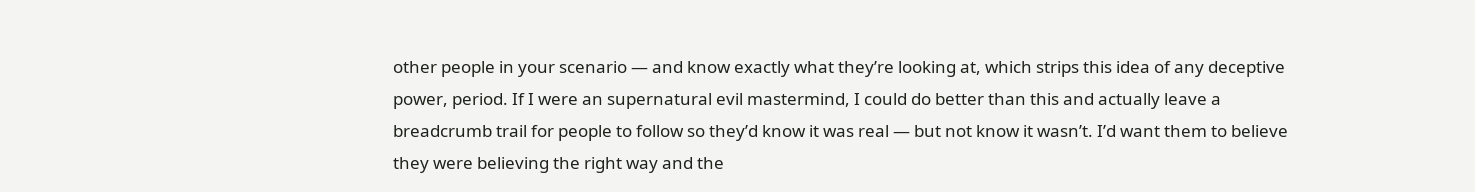other people in your scenario — and know exactly what they’re looking at, which strips this idea of any deceptive power, period. If I were an supernatural evil mastermind, I could do better than this and actually leave a breadcrumb trail for people to follow so they’d know it was real — but not know it wasn’t. I’d want them to believe they were believing the right way and the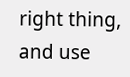right thing, and use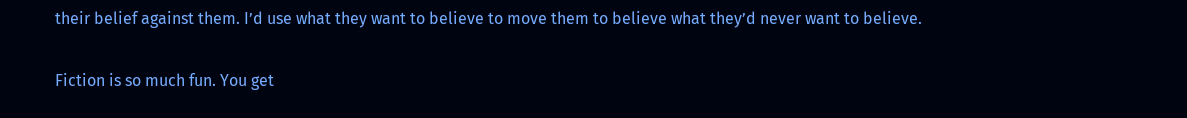their belief against them. I’d use what they want to believe to move them to believe what they’d never want to believe.

Fiction is so much fun. You get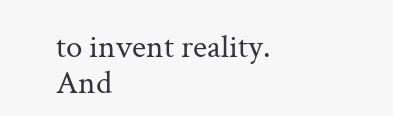to invent reality. And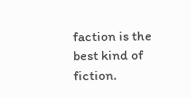faction is the best kind of fiction.